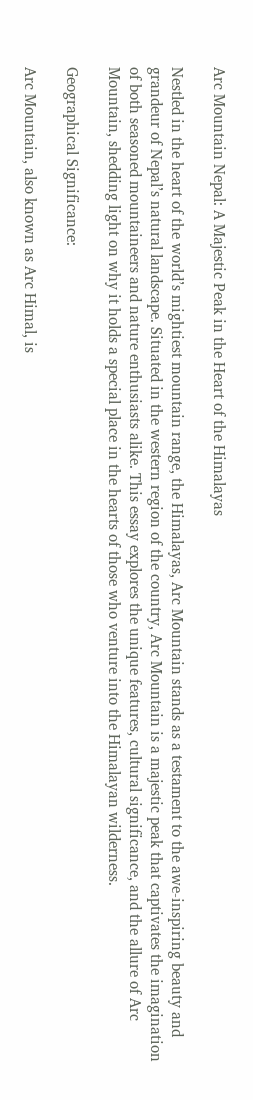Arc Mountain Nepal: A Majestic Peak in the Heart of the Himalayas

Nestled in the heart of the world’s mightiest mountain range, the Himalayas, Arc Mountain stands as a testament to the awe-inspiring beauty and grandeur of Nepal’s natural landscape. Situated in the western region of the country, Arc Mountain is a majestic peak that captivates the imagination of both seasoned mountaineers and nature enthusiasts alike. This essay explores the unique features, cultural significance, and the allure of Arc Mountain, shedding light on why it holds a special place in the hearts of those who venture into the Himalayan wilderness.

Geographical Significance:

Arc Mountain, also known as Arc Himal, is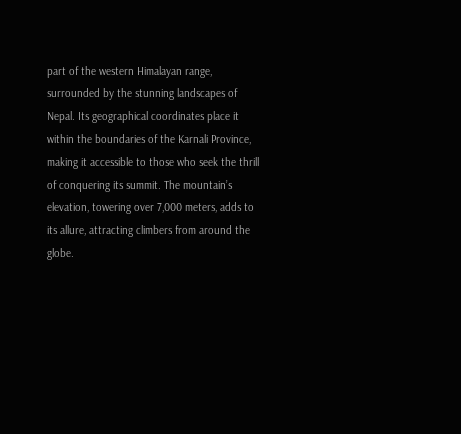part of the western Himalayan range, surrounded by the stunning landscapes of Nepal. Its geographical coordinates place it within the boundaries of the Karnali Province, making it accessible to those who seek the thrill of conquering its summit. The mountain’s elevation, towering over 7,000 meters, adds to its allure, attracting climbers from around the globe.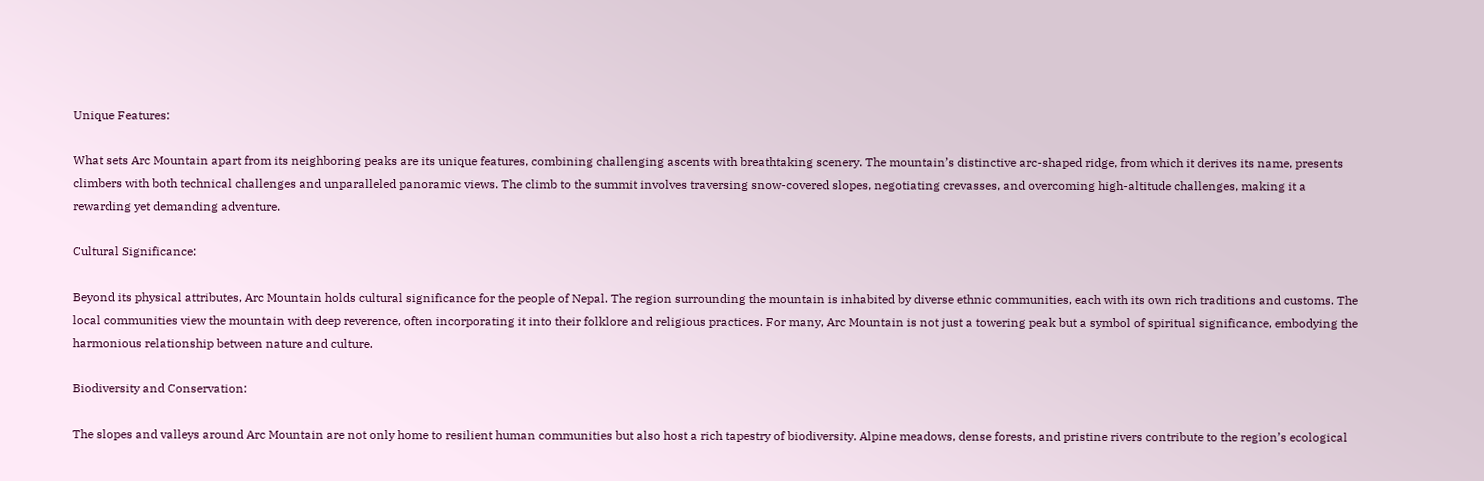Unique Features:

What sets Arc Mountain apart from its neighboring peaks are its unique features, combining challenging ascents with breathtaking scenery. The mountain’s distinctive arc-shaped ridge, from which it derives its name, presents climbers with both technical challenges and unparalleled panoramic views. The climb to the summit involves traversing snow-covered slopes, negotiating crevasses, and overcoming high-altitude challenges, making it a rewarding yet demanding adventure.

Cultural Significance:

Beyond its physical attributes, Arc Mountain holds cultural significance for the people of Nepal. The region surrounding the mountain is inhabited by diverse ethnic communities, each with its own rich traditions and customs. The local communities view the mountain with deep reverence, often incorporating it into their folklore and religious practices. For many, Arc Mountain is not just a towering peak but a symbol of spiritual significance, embodying the harmonious relationship between nature and culture.

Biodiversity and Conservation:

The slopes and valleys around Arc Mountain are not only home to resilient human communities but also host a rich tapestry of biodiversity. Alpine meadows, dense forests, and pristine rivers contribute to the region’s ecological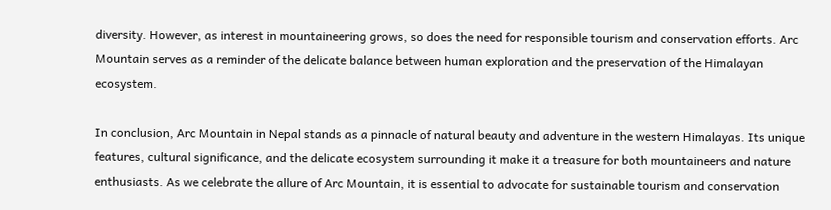diversity. However, as interest in mountaineering grows, so does the need for responsible tourism and conservation efforts. Arc Mountain serves as a reminder of the delicate balance between human exploration and the preservation of the Himalayan ecosystem.

In conclusion, Arc Mountain in Nepal stands as a pinnacle of natural beauty and adventure in the western Himalayas. Its unique features, cultural significance, and the delicate ecosystem surrounding it make it a treasure for both mountaineers and nature enthusiasts. As we celebrate the allure of Arc Mountain, it is essential to advocate for sustainable tourism and conservation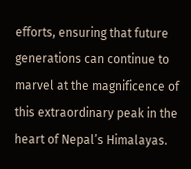efforts, ensuring that future generations can continue to marvel at the magnificence of this extraordinary peak in the heart of Nepal’s Himalayas.